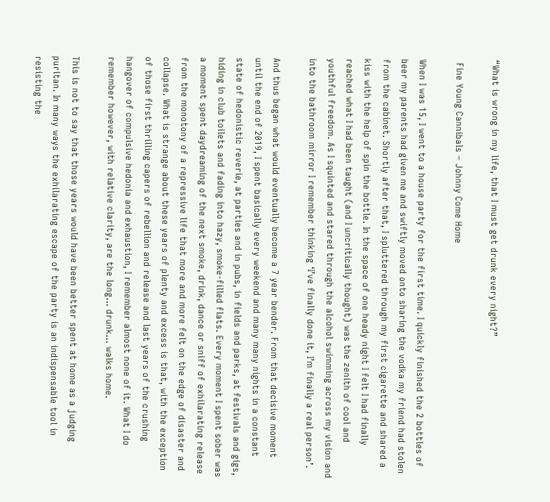“What is wrong in my life, that I must get drunk every night?”

 Fine Young Cannibals – Johnny Come Home

When I was 15, I went to a house party for the first time. I quickly finished the 2 bottles of beer my parents had given me and swiftly moved onto sharing the vodka my friend had stolen from the cabinet. Shortly after that, I spluttered through my first cigarette and shared a kiss with the help of spin the bottle. In the space of one heady night I felt I had finally reached what I had been taught (and I uncritically thought) was the zenith of cool and youthful freedom. As I squinted and stared through the alcohol swimming across my vision and into the bathroom mirror I remember thinking ‘I’ve finally done it, I’m finally a real person’.

And thus began what would eventually become a 7 year bender. From that decisive moment until the end of 2019, I spent basically every weekend and many many nights in a constant state of hedonistic reverie, at parties and in pubs, in fields and parks, at festivals and gigs, hiding in club toilets and fading into hazy, smoke-filled flats. Every moment I spent sober was a moment spent daydreaming of the next smoke, drink, dance or sniff of exhilarating release from the monotony of a repressive life that more and more felt on the edge of disaster and collapse. What is strange about these years of plenty and excess is that, with the exception of those first thrilling capers of rebellion and release and last years of the crushing hangover of compulsive hedonia and exhaustion, I remember almost none of it. What I do remember however, with relative clarity, are the long… drunk… walks home.

This is not to say that those years would have been better spent at home as a judging puritan. In many ways the exhilarating escape of the party is an indispensable tool in resisting the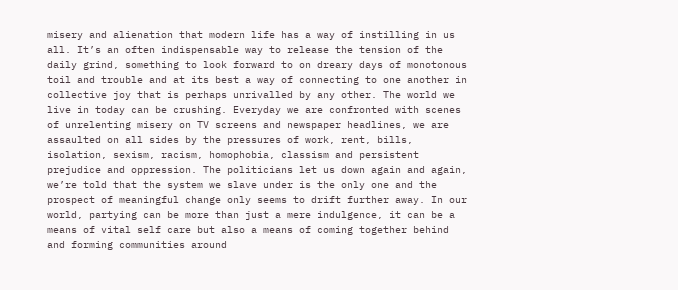misery and alienation that modern life has a way of instilling in us all. It’s an often indispensable way to release the tension of the daily grind, something to look forward to on dreary days of monotonous toil and trouble and at its best a way of connecting to one another in collective joy that is perhaps unrivalled by any other. The world we live in today can be crushing. Everyday we are confronted with scenes of unrelenting misery on TV screens and newspaper headlines, we are assaulted on all sides by the pressures of work, rent, bills, isolation, sexism, racism, homophobia, classism and persistent prejudice and oppression. The politicians let us down again and again, we’re told that the system we slave under is the only one and the prospect of meaningful change only seems to drift further away. In our world, partying can be more than just a mere indulgence, it can be a means of vital self care but also a means of coming together behind and forming communities around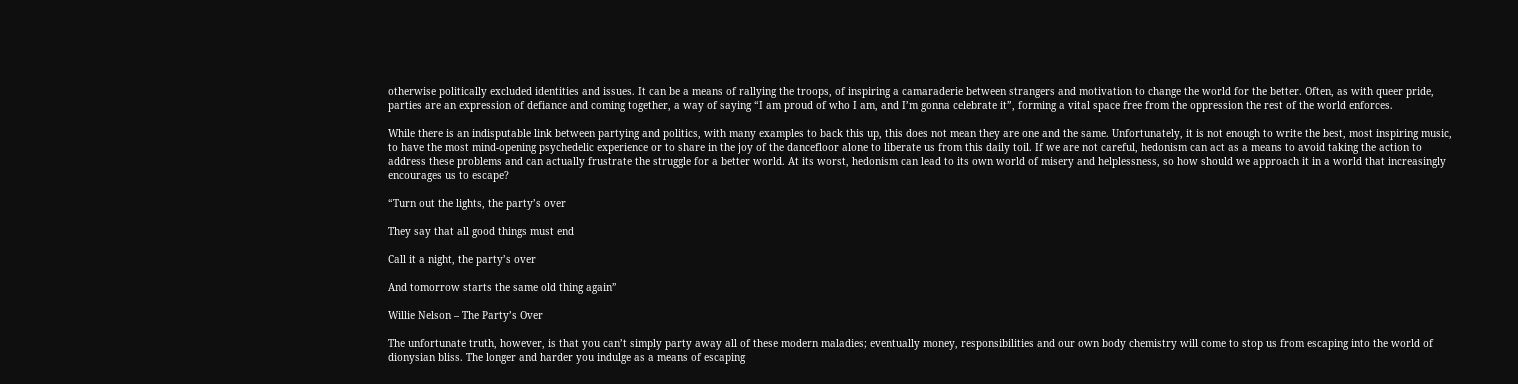otherwise politically excluded identities and issues. It can be a means of rallying the troops, of inspiring a camaraderie between strangers and motivation to change the world for the better. Often, as with queer pride, parties are an expression of defiance and coming together, a way of saying “I am proud of who I am, and I’m gonna celebrate it”, forming a vital space free from the oppression the rest of the world enforces.

While there is an indisputable link between partying and politics, with many examples to back this up, this does not mean they are one and the same. Unfortunately, it is not enough to write the best, most inspiring music, to have the most mind-opening psychedelic experience or to share in the joy of the dancefloor alone to liberate us from this daily toil. If we are not careful, hedonism can act as a means to avoid taking the action to address these problems and can actually frustrate the struggle for a better world. At its worst, hedonism can lead to its own world of misery and helplessness, so how should we approach it in a world that increasingly encourages us to escape?

“Turn out the lights, the party’s over

They say that all good things must end

Call it a night, the party’s over

And tomorrow starts the same old thing again”

Willie Nelson – The Party’s Over

The unfortunate truth, however, is that you can’t simply party away all of these modern maladies; eventually money, responsibilities and our own body chemistry will come to stop us from escaping into the world of dionysian bliss. The longer and harder you indulge as a means of escaping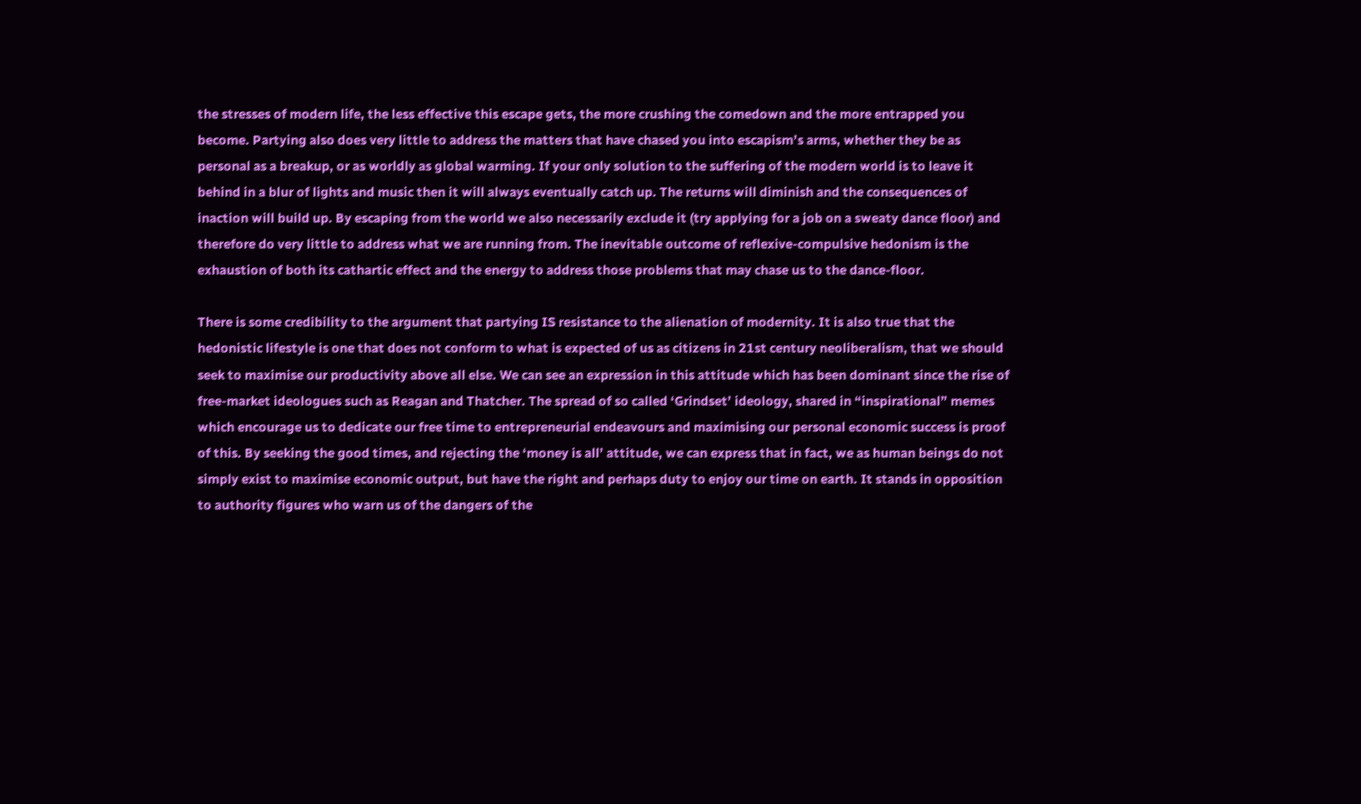the stresses of modern life, the less effective this escape gets, the more crushing the comedown and the more entrapped you become. Partying also does very little to address the matters that have chased you into escapism’s arms, whether they be as personal as a breakup, or as worldly as global warming. If your only solution to the suffering of the modern world is to leave it behind in a blur of lights and music then it will always eventually catch up. The returns will diminish and the consequences of inaction will build up. By escaping from the world we also necessarily exclude it (try applying for a job on a sweaty dance floor) and therefore do very little to address what we are running from. The inevitable outcome of reflexive-compulsive hedonism is the exhaustion of both its cathartic effect and the energy to address those problems that may chase us to the dance-floor.

There is some credibility to the argument that partying IS resistance to the alienation of modernity. It is also true that the hedonistic lifestyle is one that does not conform to what is expected of us as citizens in 21st century neoliberalism, that we should seek to maximise our productivity above all else. We can see an expression in this attitude which has been dominant since the rise of free-market ideologues such as Reagan and Thatcher. The spread of so called ‘Grindset’ ideology, shared in “inspirational” memes which encourage us to dedicate our free time to entrepreneurial endeavours and maximising our personal economic success is proof of this. By seeking the good times, and rejecting the ‘money is all’ attitude, we can express that in fact, we as human beings do not simply exist to maximise economic output, but have the right and perhaps duty to enjoy our time on earth. It stands in opposition to authority figures who warn us of the dangers of the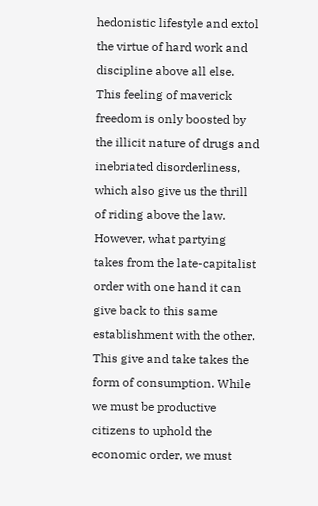hedonistic lifestyle and extol the virtue of hard work and discipline above all else. This feeling of maverick freedom is only boosted by the illicit nature of drugs and inebriated disorderliness, which also give us the thrill of riding above the law. However, what partying takes from the late-capitalist order with one hand it can give back to this same establishment with the other. This give and take takes the form of consumption. While we must be productive citizens to uphold the economic order, we must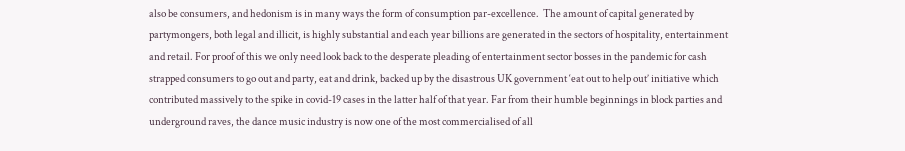also be consumers, and hedonism is in many ways the form of consumption par-excellence.  The amount of capital generated by partymongers, both legal and illicit, is highly substantial and each year billions are generated in the sectors of hospitality, entertainment and retail. For proof of this we only need look back to the desperate pleading of entertainment sector bosses in the pandemic for cash strapped consumers to go out and party, eat and drink, backed up by the disastrous UK government ‘eat out to help out’ initiative which contributed massively to the spike in covid-19 cases in the latter half of that year. Far from their humble beginnings in block parties and underground raves, the dance music industry is now one of the most commercialised of all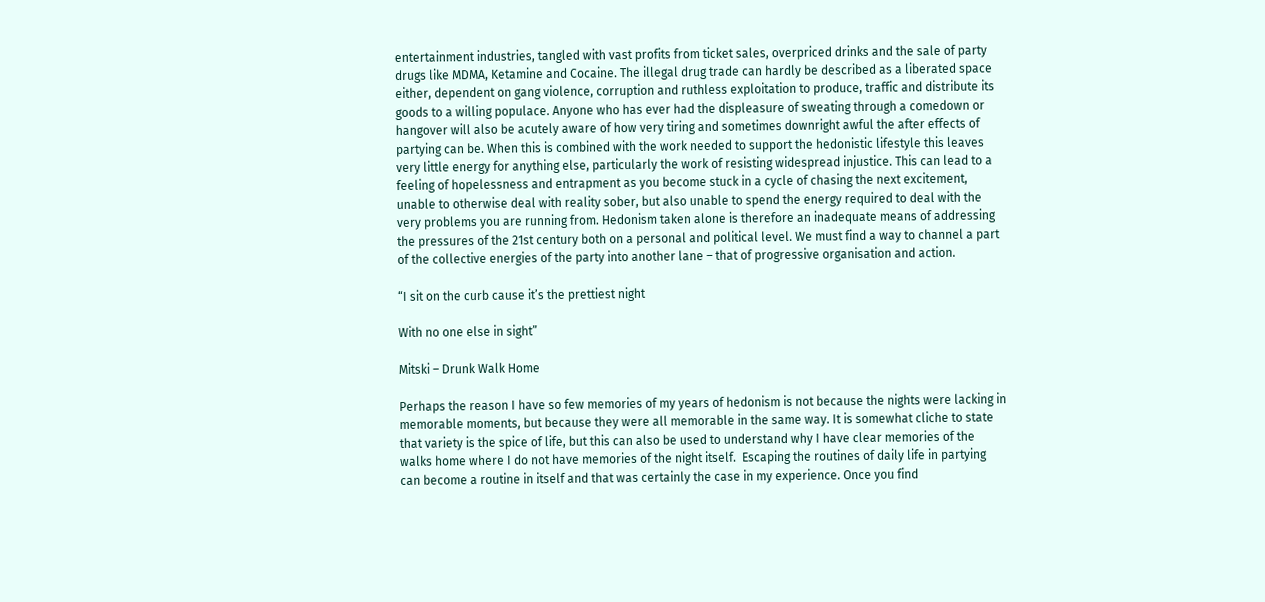entertainment industries, tangled with vast profits from ticket sales, overpriced drinks and the sale of party drugs like MDMA, Ketamine and Cocaine. The illegal drug trade can hardly be described as a liberated space either, dependent on gang violence, corruption and ruthless exploitation to produce, traffic and distribute its goods to a willing populace. Anyone who has ever had the displeasure of sweating through a comedown or hangover will also be acutely aware of how very tiring and sometimes downright awful the after effects of partying can be. When this is combined with the work needed to support the hedonistic lifestyle this leaves very little energy for anything else, particularly the work of resisting widespread injustice. This can lead to a feeling of hopelessness and entrapment as you become stuck in a cycle of chasing the next excitement, unable to otherwise deal with reality sober, but also unable to spend the energy required to deal with the very problems you are running from. Hedonism taken alone is therefore an inadequate means of addressing the pressures of the 21st century both on a personal and political level. We must find a way to channel a part of the collective energies of the party into another lane – that of progressive organisation and action.

“I sit on the curb cause it’s the prettiest night

With no one else in sight”

Mitski – Drunk Walk Home

Perhaps the reason I have so few memories of my years of hedonism is not because the nights were lacking in memorable moments, but because they were all memorable in the same way. It is somewhat cliche to state that variety is the spice of life, but this can also be used to understand why I have clear memories of the walks home where I do not have memories of the night itself.  Escaping the routines of daily life in partying can become a routine in itself and that was certainly the case in my experience. Once you find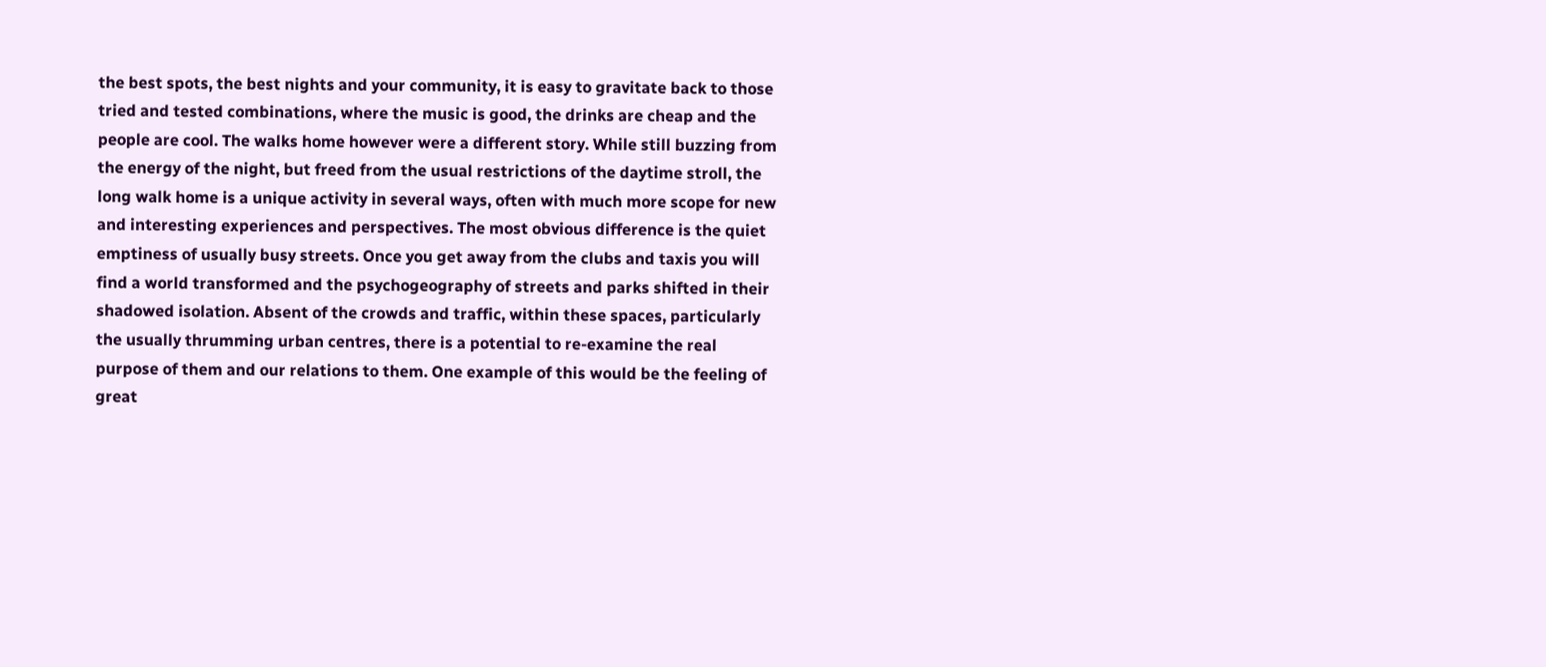the best spots, the best nights and your community, it is easy to gravitate back to those tried and tested combinations, where the music is good, the drinks are cheap and the people are cool. The walks home however were a different story. While still buzzing from the energy of the night, but freed from the usual restrictions of the daytime stroll, the long walk home is a unique activity in several ways, often with much more scope for new and interesting experiences and perspectives. The most obvious difference is the quiet emptiness of usually busy streets. Once you get away from the clubs and taxis you will find a world transformed and the psychogeography of streets and parks shifted in their shadowed isolation. Absent of the crowds and traffic, within these spaces, particularly the usually thrumming urban centres, there is a potential to re-examine the real purpose of them and our relations to them. One example of this would be the feeling of great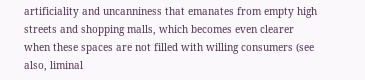artificiality and uncanniness that emanates from empty high streets and shopping malls, which becomes even clearer when these spaces are not filled with willing consumers (see also, liminal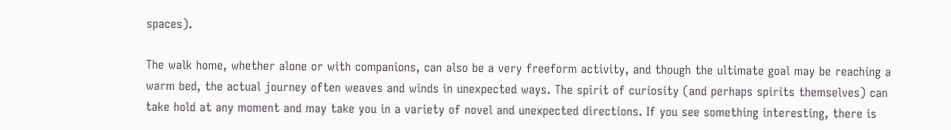spaces).

The walk home, whether alone or with companions, can also be a very freeform activity, and though the ultimate goal may be reaching a warm bed, the actual journey often weaves and winds in unexpected ways. The spirit of curiosity (and perhaps spirits themselves) can take hold at any moment and may take you in a variety of novel and unexpected directions. If you see something interesting, there is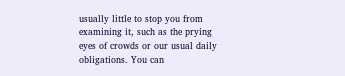usually little to stop you from examining it, such as the prying eyes of crowds or our usual daily obligations. You can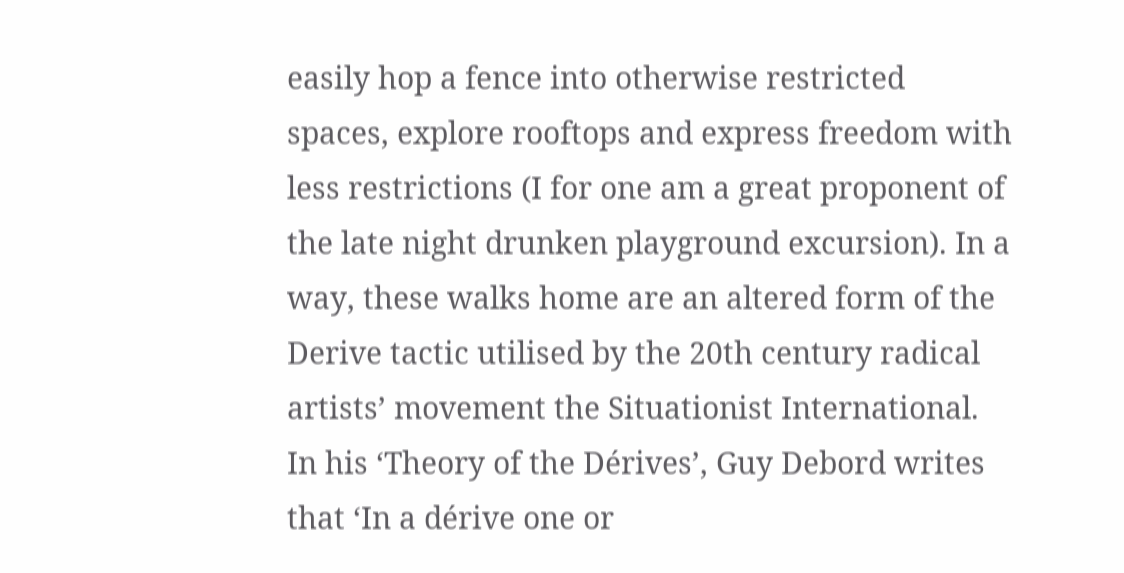easily hop a fence into otherwise restricted spaces, explore rooftops and express freedom with less restrictions (I for one am a great proponent of the late night drunken playground excursion). In a way, these walks home are an altered form of the Derive tactic utilised by the 20th century radical artists’ movement the Situationist International. In his ‘Theory of the Dérives’, Guy Debord writes that ‘In a dérive one or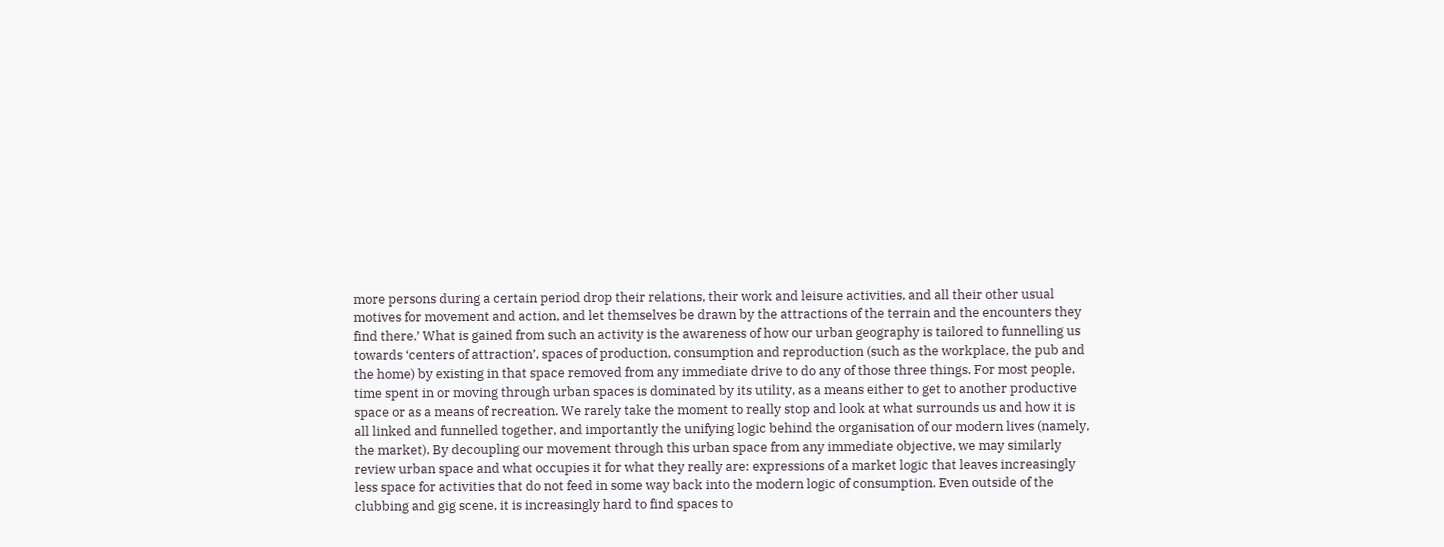more persons during a certain period drop their relations, their work and leisure activities, and all their other usual motives for movement and action, and let themselves be drawn by the attractions of the terrain and the encounters they find there.’ What is gained from such an activity is the awareness of how our urban geography is tailored to funnelling us towards ‘centers of attraction’, spaces of production, consumption and reproduction (such as the workplace, the pub and the home) by existing in that space removed from any immediate drive to do any of those three things. For most people, time spent in or moving through urban spaces is dominated by its utility, as a means either to get to another productive space or as a means of recreation. We rarely take the moment to really stop and look at what surrounds us and how it is all linked and funnelled together, and importantly the unifying logic behind the organisation of our modern lives (namely, the market). By decoupling our movement through this urban space from any immediate objective, we may similarly review urban space and what occupies it for what they really are: expressions of a market logic that leaves increasingly less space for activities that do not feed in some way back into the modern logic of consumption. Even outside of the clubbing and gig scene, it is increasingly hard to find spaces to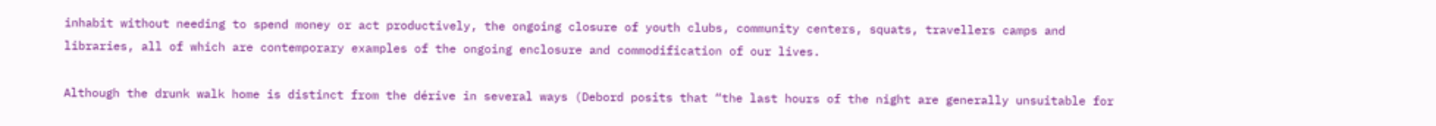inhabit without needing to spend money or act productively, the ongoing closure of youth clubs, community centers, squats, travellers camps and libraries, all of which are contemporary examples of the ongoing enclosure and commodification of our lives.

Although the drunk walk home is distinct from the dérive in several ways (Debord posits that “the last hours of the night are generally unsuitable for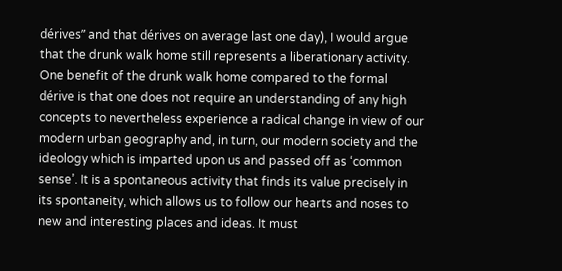dérives” and that dérives on average last one day), I would argue that the drunk walk home still represents a liberationary activity. One benefit of the drunk walk home compared to the formal dérive is that one does not require an understanding of any high concepts to nevertheless experience a radical change in view of our modern urban geography and, in turn, our modern society and the ideology which is imparted upon us and passed off as ‘common sense’. It is a spontaneous activity that finds its value precisely in its spontaneity, which allows us to follow our hearts and noses to new and interesting places and ideas. It must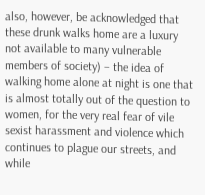also, however, be acknowledged that these drunk walks home are a luxury not available to many vulnerable members of society) – the idea of walking home alone at night is one that is almost totally out of the question to women, for the very real fear of vile sexist harassment and violence which continues to plague our streets, and while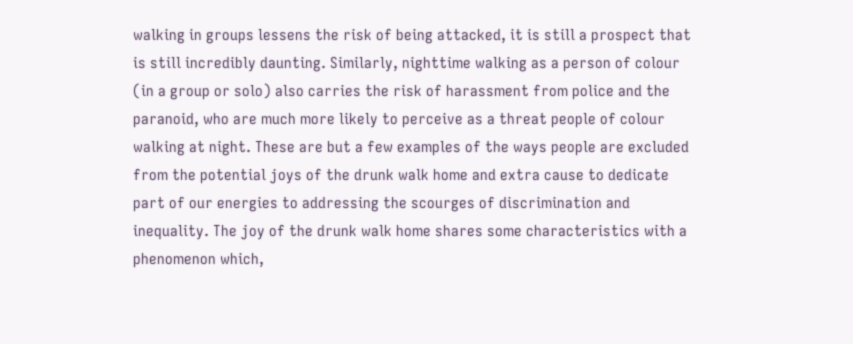walking in groups lessens the risk of being attacked, it is still a prospect that is still incredibly daunting. Similarly, nighttime walking as a person of colour (in a group or solo) also carries the risk of harassment from police and the paranoid, who are much more likely to perceive as a threat people of colour walking at night. These are but a few examples of the ways people are excluded from the potential joys of the drunk walk home and extra cause to dedicate part of our energies to addressing the scourges of discrimination and inequality. The joy of the drunk walk home shares some characteristics with a phenomenon which,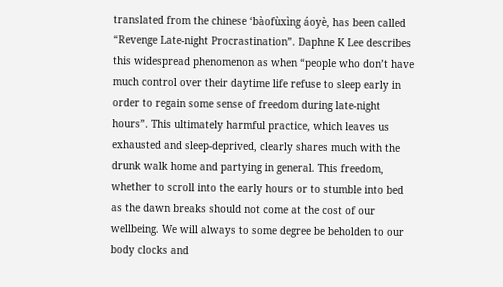translated from the chinese ‘bàofùxìng áoyè, has been called “Revenge Late-night Procrastination”. Daphne K Lee describes this widespread phenomenon as when “people who don’t have much control over their daytime life refuse to sleep early in order to regain some sense of freedom during late-night hours”. This ultimately harmful practice, which leaves us exhausted and sleep-deprived, clearly shares much with the drunk walk home and partying in general. This freedom, whether to scroll into the early hours or to stumble into bed as the dawn breaks should not come at the cost of our wellbeing. We will always to some degree be beholden to our body clocks and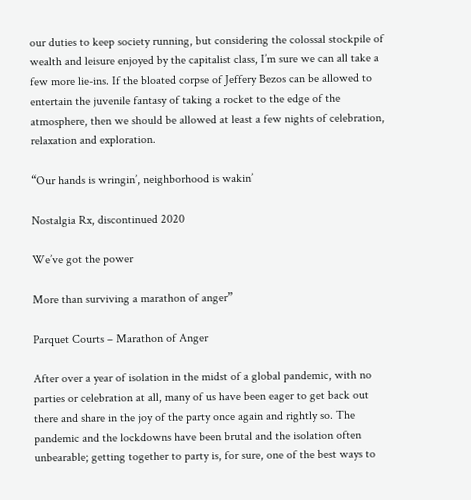our duties to keep society running, but considering the colossal stockpile of wealth and leisure enjoyed by the capitalist class, I’m sure we can all take a few more lie-ins. If the bloated corpse of Jeffery Bezos can be allowed to entertain the juvenile fantasy of taking a rocket to the edge of the atmosphere, then we should be allowed at least a few nights of celebration, relaxation and exploration.

“Our hands is wringin’, neighborhood is wakin’

Nostalgia Rx, discontinued 2020

We’ve got the power

More than surviving a marathon of anger”

Parquet Courts – Marathon of Anger

After over a year of isolation in the midst of a global pandemic, with no parties or celebration at all, many of us have been eager to get back out there and share in the joy of the party once again and rightly so. The pandemic and the lockdowns have been brutal and the isolation often unbearable; getting together to party is, for sure, one of the best ways to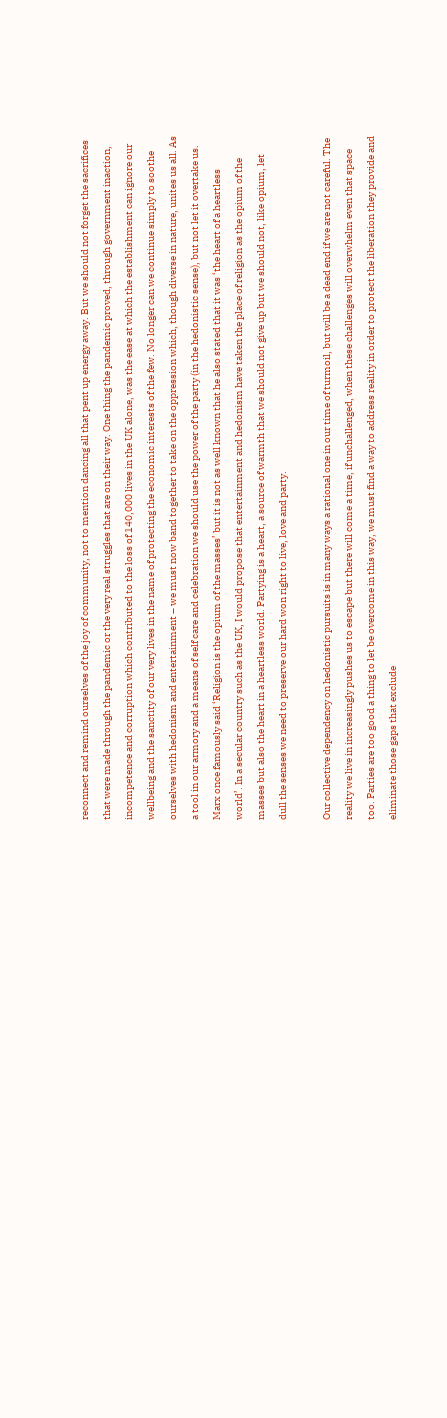reconnect and remind ourselves of the joy of community, not to mention dancing all that pent up energy away. But we should not forget the sacrifices that were made through the pandemic or the very real struggles that are on their way. One thing the pandemic proved, through government inaction, incompetence and corruption which contributed to the loss of 140,000 lives in the UK alone, was the ease at which the establishment can ignore our wellbeing and the sanctity of our very lives in the name of protecting the economic interests of the few. No longer can we continue simply to soothe ourselves with hedonism and entertainment – we must now band together to take on the oppression which, though diverse in nature, unites us all. As a tool in our armory and a means of self care and celebration we should use the power of the party (in the hedonistic sense), but not let it overtake us. Marx once famously said ‘Religion is the opium of the masses’ but it is not as well known that he also stated that it was ‘the heart of a heartless world’. In a secular country such as the UK, I would propose that entertainment and hedonism have taken the place of religion as the opium of the masses but also the heart in a heartless world. Partying is a heart, a source of warmth that we should not give up but we should not, like opium, let dull the senses we need to preserve our hard won right to live, love and party.

Our collective dependency on hedonistic pursuits is in many ways a rational one in our time of turmoil, but will be a dead end if we are not careful. The reality we live in increasingly pushes us to escape but there will come a time, if unchallenged, when these challenges will overwhelm even that space too. Parties are too good a thing to let be overcome in this way, we must find a way to address reality in order to protect the liberation they provide and eliminate those gaps that exclude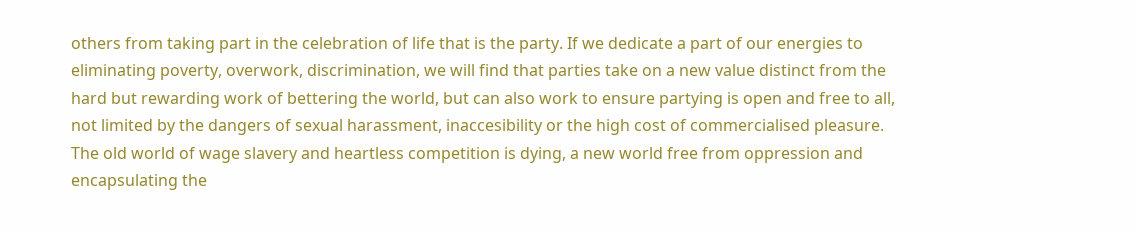others from taking part in the celebration of life that is the party. If we dedicate a part of our energies to eliminating poverty, overwork, discrimination, we will find that parties take on a new value distinct from the hard but rewarding work of bettering the world, but can also work to ensure partying is open and free to all, not limited by the dangers of sexual harassment, inaccesibility or the high cost of commercialised pleasure. The old world of wage slavery and heartless competition is dying, a new world free from oppression and encapsulating the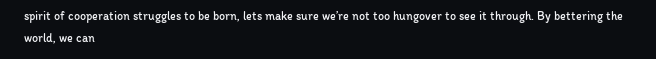spirit of cooperation struggles to be born, lets make sure we’re not too hungover to see it through. By bettering the world, we can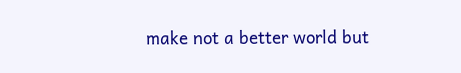make not a better world but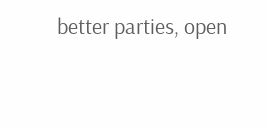better parties, open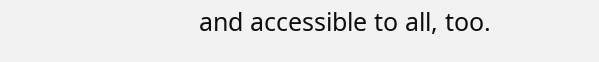and accessible to all, too.